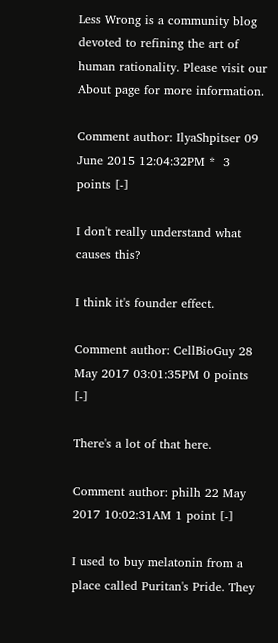Less Wrong is a community blog devoted to refining the art of human rationality. Please visit our About page for more information.

Comment author: IlyaShpitser 09 June 2015 12:04:32PM *  3 points [-]

I don't really understand what causes this?

I think it's founder effect.

Comment author: CellBioGuy 28 May 2017 03:01:35PM 0 points [-]

There's a lot of that here.

Comment author: philh 22 May 2017 10:02:31AM 1 point [-]

I used to buy melatonin from a place called Puritan's Pride. They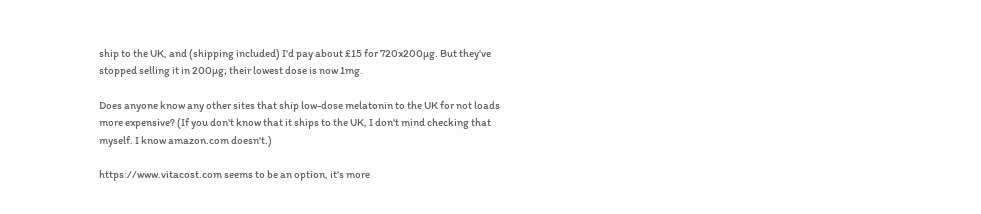ship to the UK, and (shipping included) I'd pay about £15 for 720x200µg. But they've stopped selling it in 200µg; their lowest dose is now 1mg.

Does anyone know any other sites that ship low-dose melatonin to the UK for not loads more expensive? (If you don't know that it ships to the UK, I don't mind checking that myself. I know amazon.com doesn't.)

https://www.vitacost.com seems to be an option, it's more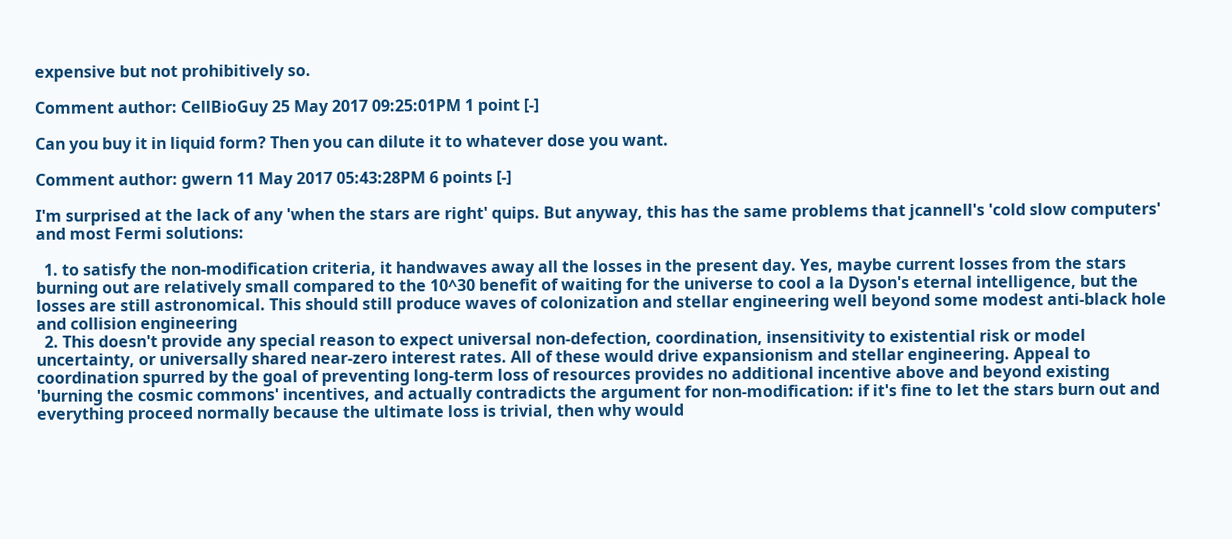expensive but not prohibitively so.

Comment author: CellBioGuy 25 May 2017 09:25:01PM 1 point [-]

Can you buy it in liquid form? Then you can dilute it to whatever dose you want.

Comment author: gwern 11 May 2017 05:43:28PM 6 points [-]

I'm surprised at the lack of any 'when the stars are right' quips. But anyway, this has the same problems that jcannell's 'cold slow computers' and most Fermi solutions:

  1. to satisfy the non-modification criteria, it handwaves away all the losses in the present day. Yes, maybe current losses from the stars burning out are relatively small compared to the 10^30 benefit of waiting for the universe to cool a la Dyson's eternal intelligence, but the losses are still astronomical. This should still produce waves of colonization and stellar engineering well beyond some modest anti-black hole and collision engineering
  2. This doesn't provide any special reason to expect universal non-defection, coordination, insensitivity to existential risk or model uncertainty, or universally shared near-zero interest rates. All of these would drive expansionism and stellar engineering. Appeal to coordination spurred by the goal of preventing long-term loss of resources provides no additional incentive above and beyond existing 'burning the cosmic commons' incentives, and actually contradicts the argument for non-modification: if it's fine to let the stars burn out and everything proceed normally because the ultimate loss is trivial, then why would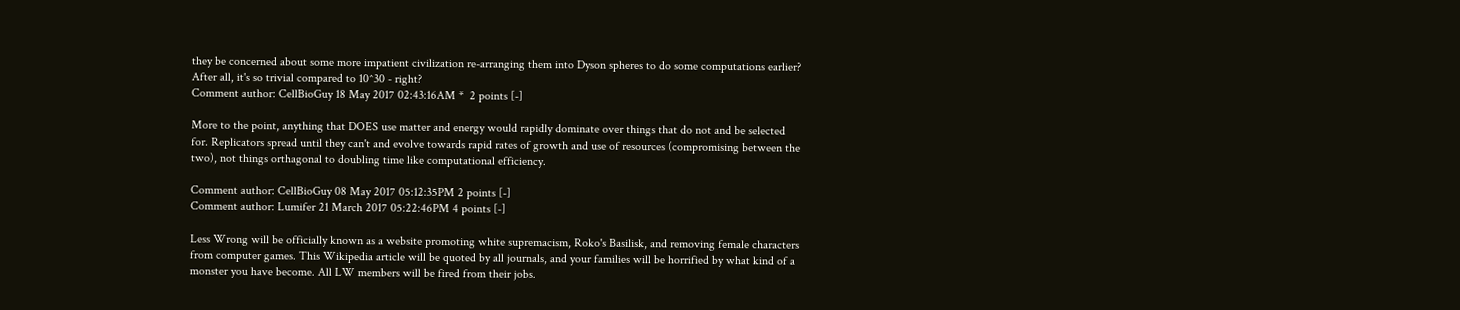they be concerned about some more impatient civilization re-arranging them into Dyson spheres to do some computations earlier? After all, it's so trivial compared to 10^30 - right?
Comment author: CellBioGuy 18 May 2017 02:43:16AM *  2 points [-]

More to the point, anything that DOES use matter and energy would rapidly dominate over things that do not and be selected for. Replicators spread until they can't and evolve towards rapid rates of growth and use of resources (compromising between the two), not things orthagonal to doubling time like computational efficiency.

Comment author: CellBioGuy 08 May 2017 05:12:35PM 2 points [-]
Comment author: Lumifer 21 March 2017 05:22:46PM 4 points [-]

Less Wrong will be officially known as a website promoting white supremacism, Roko's Basilisk, and removing female characters from computer games. This Wikipedia article will be quoted by all journals, and your families will be horrified by what kind of a monster you have become. All LW members will be fired from their jobs.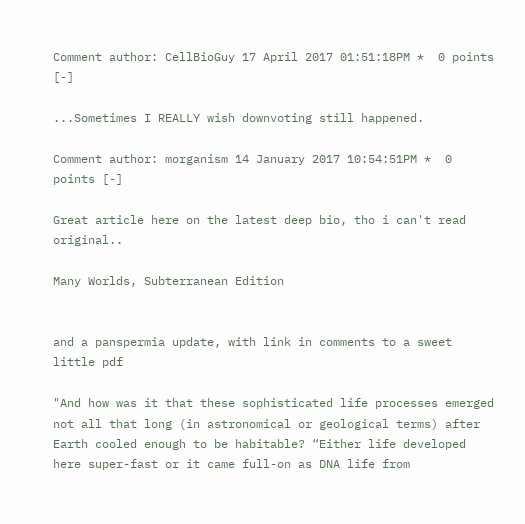Comment author: CellBioGuy 17 April 2017 01:51:18PM *  0 points [-]

...Sometimes I REALLY wish downvoting still happened.

Comment author: morganism 14 January 2017 10:54:51PM *  0 points [-]

Great article here on the latest deep bio, tho i can't read original..

Many Worlds, Subterranean Edition


and a panspermia update, with link in comments to a sweet little pdf

"And how was it that these sophisticated life processes emerged not all that long (in astronomical or geological terms) after Earth cooled enough to be habitable? “Either life developed here super-fast or it came full-on as DNA life from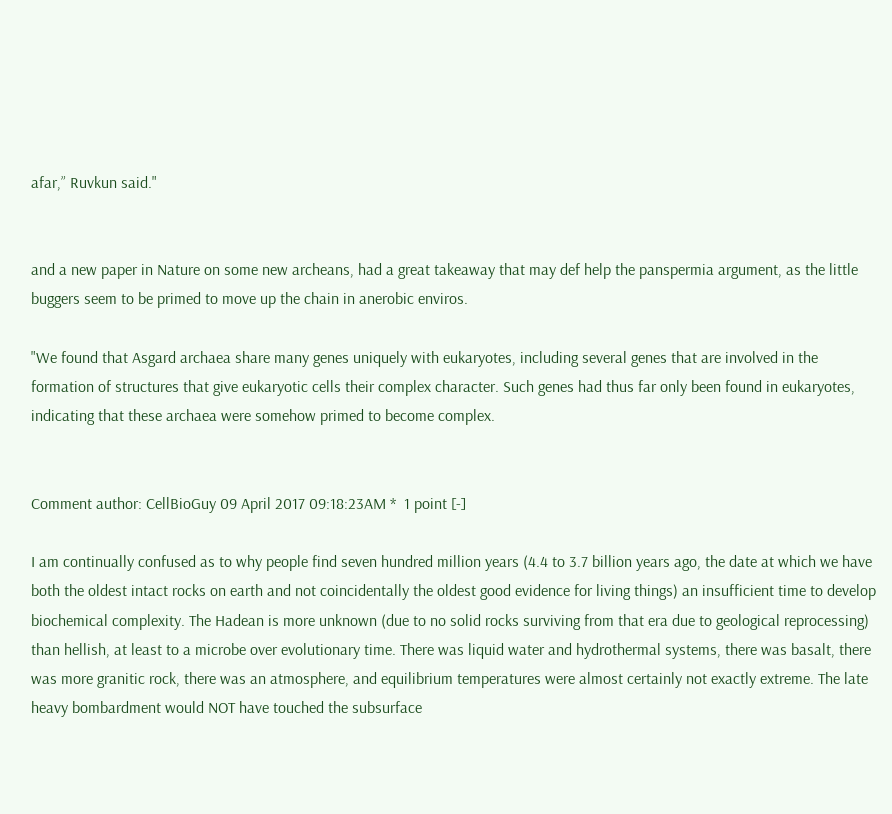afar,” Ruvkun said."


and a new paper in Nature on some new archeans, had a great takeaway that may def help the panspermia argument, as the little buggers seem to be primed to move up the chain in anerobic enviros.

"We found that Asgard archaea share many genes uniquely with eukaryotes, including several genes that are involved in the formation of structures that give eukaryotic cells their complex character. Such genes had thus far only been found in eukaryotes, indicating that these archaea were somehow primed to become complex.


Comment author: CellBioGuy 09 April 2017 09:18:23AM *  1 point [-]

I am continually confused as to why people find seven hundred million years (4.4 to 3.7 billion years ago, the date at which we have both the oldest intact rocks on earth and not coincidentally the oldest good evidence for living things) an insufficient time to develop biochemical complexity. The Hadean is more unknown (due to no solid rocks surviving from that era due to geological reprocessing) than hellish, at least to a microbe over evolutionary time. There was liquid water and hydrothermal systems, there was basalt, there was more granitic rock, there was an atmosphere, and equilibrium temperatures were almost certainly not exactly extreme. The late heavy bombardment would NOT have touched the subsurface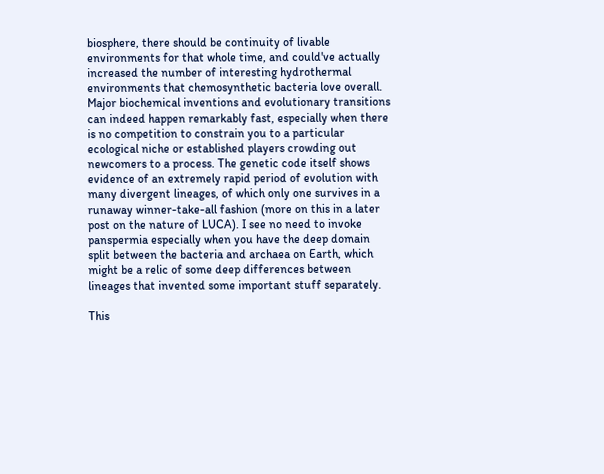biosphere, there should be continuity of livable environments for that whole time, and could've actually increased the number of interesting hydrothermal environments that chemosynthetic bacteria love overall. Major biochemical inventions and evolutionary transitions can indeed happen remarkably fast, especially when there is no competition to constrain you to a particular ecological niche or established players crowding out newcomers to a process. The genetic code itself shows evidence of an extremely rapid period of evolution with many divergent lineages, of which only one survives in a runaway winner-take-all fashion (more on this in a later post on the nature of LUCA). I see no need to invoke panspermia especially when you have the deep domain split between the bacteria and archaea on Earth, which might be a relic of some deep differences between lineages that invented some important stuff separately.

This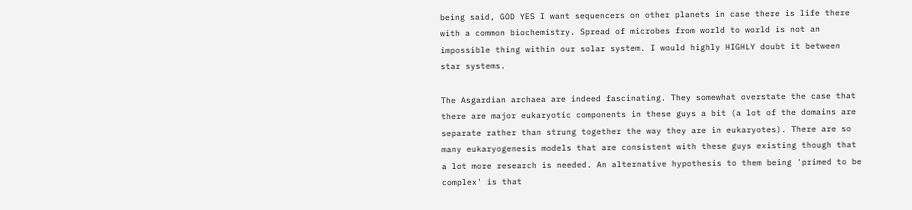being said, GOD YES I want sequencers on other planets in case there is life there with a common biochemistry. Spread of microbes from world to world is not an impossible thing within our solar system. I would highly HIGHLY doubt it between star systems.

The Asgardian archaea are indeed fascinating. They somewhat overstate the case that there are major eukaryotic components in these guys a bit (a lot of the domains are separate rather than strung together the way they are in eukaryotes). There are so many eukaryogenesis models that are consistent with these guys existing though that a lot more research is needed. An alternative hypothesis to them being 'primed to be complex' is that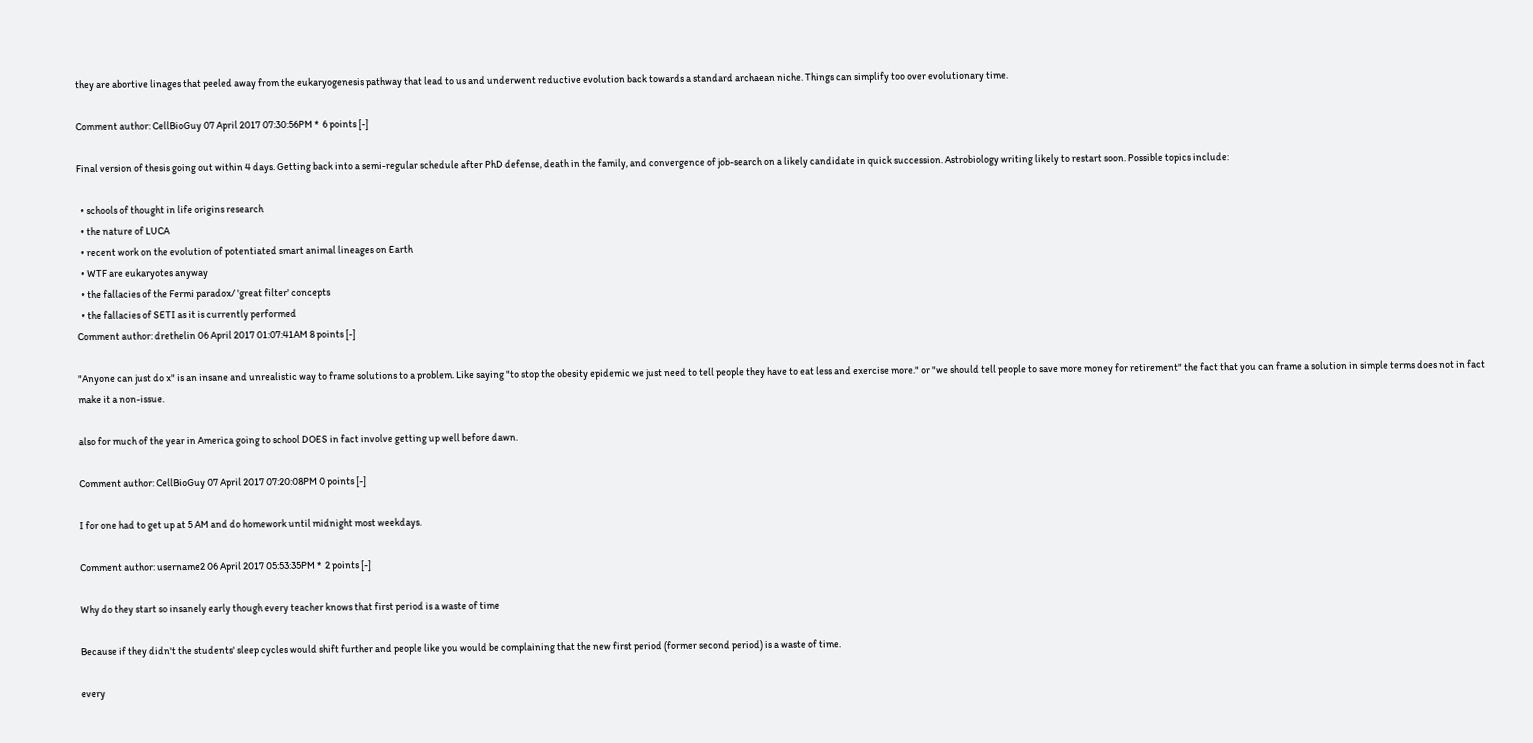they are abortive linages that peeled away from the eukaryogenesis pathway that lead to us and underwent reductive evolution back towards a standard archaean niche. Things can simplify too over evolutionary time.

Comment author: CellBioGuy 07 April 2017 07:30:56PM *  6 points [-]

Final version of thesis going out within 4 days. Getting back into a semi-regular schedule after PhD defense, death in the family, and convergence of job-search on a likely candidate in quick succession. Astrobiology writing likely to restart soon. Possible topics include:

  • schools of thought in life origins research
  • the nature of LUCA
  • recent work on the evolution of potentiated smart animal lineages on Earth
  • WTF are eukaryotes anyway
  • the fallacies of the Fermi paradox/ 'great filter' concepts
  • the fallacies of SETI as it is currently performed
Comment author: drethelin 06 April 2017 01:07:41AM 8 points [-]

"Anyone can just do x" is an insane and unrealistic way to frame solutions to a problem. Like saying "to stop the obesity epidemic we just need to tell people they have to eat less and exercise more." or "we should tell people to save more money for retirement" the fact that you can frame a solution in simple terms does not in fact make it a non-issue.

also for much of the year in America going to school DOES in fact involve getting up well before dawn.

Comment author: CellBioGuy 07 April 2017 07:20:08PM 0 points [-]

I for one had to get up at 5 AM and do homework until midnight most weekdays.

Comment author: username2 06 April 2017 05:53:35PM *  2 points [-]

Why do they start so insanely early though every teacher knows that first period is a waste of time

Because if they didn't the students' sleep cycles would shift further and people like you would be complaining that the new first period (former second period) is a waste of time.

every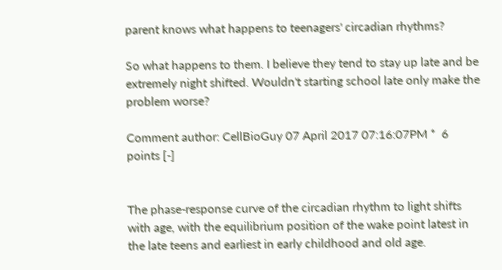parent knows what happens to teenagers' circadian rhythms?

So what happens to them. I believe they tend to stay up late and be extremely night shifted. Wouldn't starting school late only make the problem worse?

Comment author: CellBioGuy 07 April 2017 07:16:07PM *  6 points [-]


The phase-response curve of the circadian rhythm to light shifts with age, with the equilibrium position of the wake point latest in the late teens and earliest in early childhood and old age.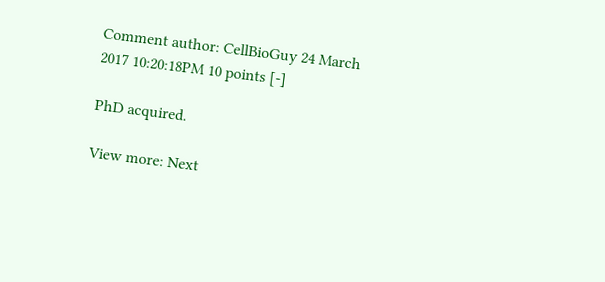Comment author: CellBioGuy 24 March 2017 10:20:18PM 10 points [-]

PhD acquired.

View more: Next